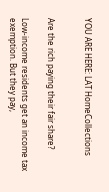YOU ARE HERE: LAT HomeCollections


Are the rich paying their fair share?

Low-income residents get an income tax exemption. But they pay,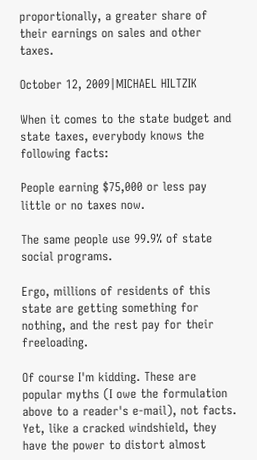proportionally, a greater share of their earnings on sales and other taxes.

October 12, 2009|MICHAEL HILTZIK

When it comes to the state budget and state taxes, everybody knows the following facts:

People earning $75,000 or less pay little or no taxes now.

The same people use 99.9% of state social programs.

Ergo, millions of residents of this state are getting something for nothing, and the rest pay for their freeloading.

Of course I'm kidding. These are popular myths (I owe the formulation above to a reader's e-mail), not facts. Yet, like a cracked windshield, they have the power to distort almost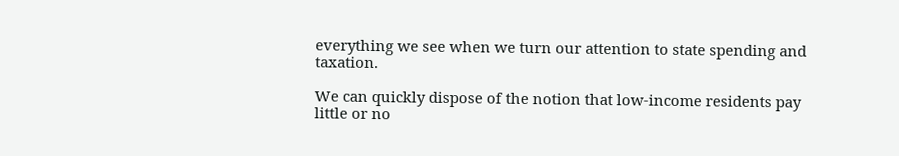everything we see when we turn our attention to state spending and taxation.

We can quickly dispose of the notion that low-income residents pay little or no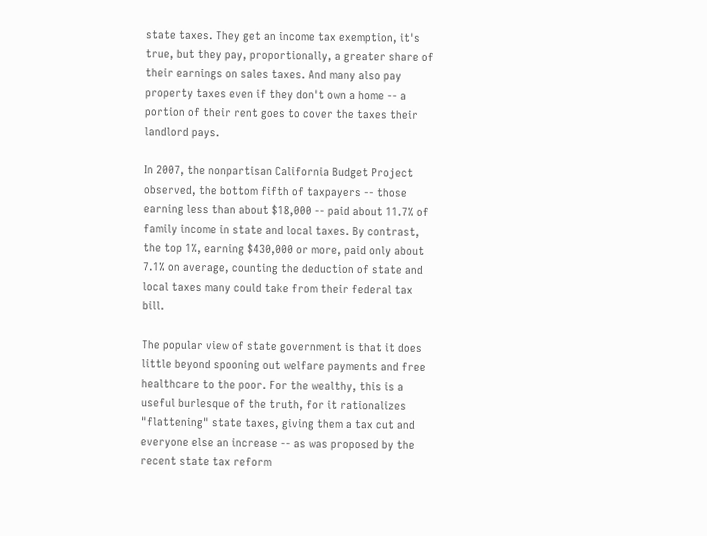state taxes. They get an income tax exemption, it's true, but they pay, proportionally, a greater share of their earnings on sales taxes. And many also pay property taxes even if they don't own a home -- a portion of their rent goes to cover the taxes their landlord pays.

In 2007, the nonpartisan California Budget Project observed, the bottom fifth of taxpayers -- those earning less than about $18,000 -- paid about 11.7% of family income in state and local taxes. By contrast, the top 1%, earning $430,000 or more, paid only about 7.1% on average, counting the deduction of state and local taxes many could take from their federal tax bill.

The popular view of state government is that it does little beyond spooning out welfare payments and free healthcare to the poor. For the wealthy, this is a useful burlesque of the truth, for it rationalizes "flattening" state taxes, giving them a tax cut and everyone else an increase -- as was proposed by the recent state tax reform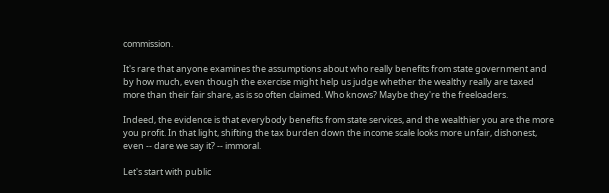commission.

It's rare that anyone examines the assumptions about who really benefits from state government and by how much, even though the exercise might help us judge whether the wealthy really are taxed more than their fair share, as is so often claimed. Who knows? Maybe they're the freeloaders.

Indeed, the evidence is that everybody benefits from state services, and the wealthier you are the more you profit. In that light, shifting the tax burden down the income scale looks more unfair, dishonest, even -- dare we say it? -- immoral.

Let's start with public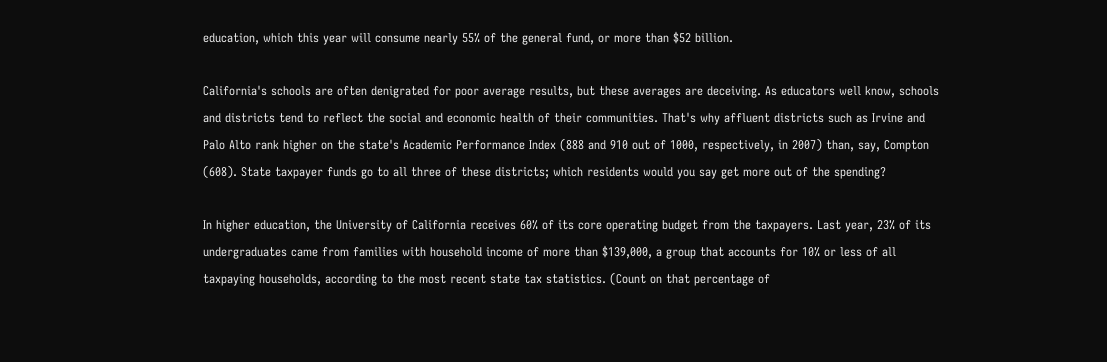education, which this year will consume nearly 55% of the general fund, or more than $52 billion.

California's schools are often denigrated for poor average results, but these averages are deceiving. As educators well know, schools and districts tend to reflect the social and economic health of their communities. That's why affluent districts such as Irvine and Palo Alto rank higher on the state's Academic Performance Index (888 and 910 out of 1000, respectively, in 2007) than, say, Compton (608). State taxpayer funds go to all three of these districts; which residents would you say get more out of the spending?

In higher education, the University of California receives 60% of its core operating budget from the taxpayers. Last year, 23% of its undergraduates came from families with household income of more than $139,000, a group that accounts for 10% or less of all taxpaying households, according to the most recent state tax statistics. (Count on that percentage of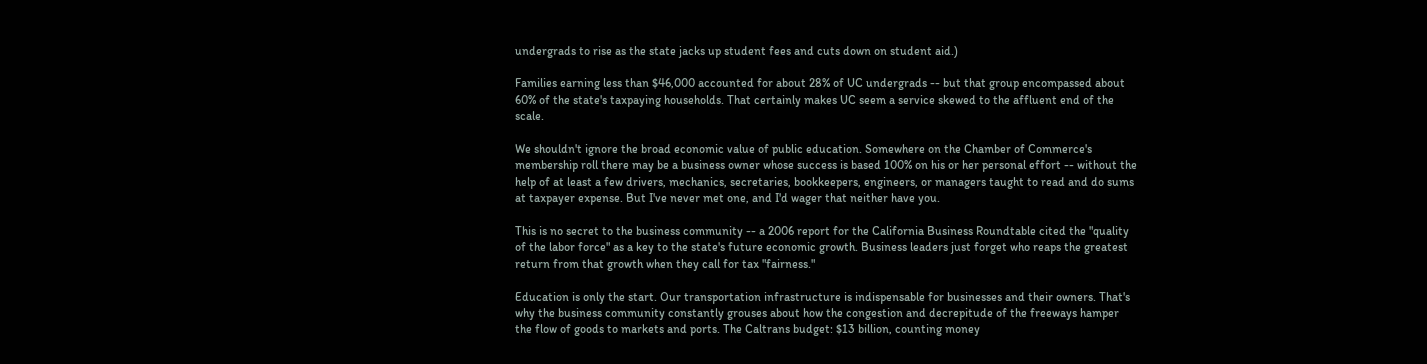undergrads to rise as the state jacks up student fees and cuts down on student aid.)

Families earning less than $46,000 accounted for about 28% of UC undergrads -- but that group encompassed about 60% of the state's taxpaying households. That certainly makes UC seem a service skewed to the affluent end of the scale.

We shouldn't ignore the broad economic value of public education. Somewhere on the Chamber of Commerce's membership roll there may be a business owner whose success is based 100% on his or her personal effort -- without the help of at least a few drivers, mechanics, secretaries, bookkeepers, engineers, or managers taught to read and do sums at taxpayer expense. But I've never met one, and I'd wager that neither have you.

This is no secret to the business community -- a 2006 report for the California Business Roundtable cited the "quality of the labor force" as a key to the state's future economic growth. Business leaders just forget who reaps the greatest return from that growth when they call for tax "fairness."

Education is only the start. Our transportation infrastructure is indispensable for businesses and their owners. That's why the business community constantly grouses about how the congestion and decrepitude of the freeways hamper the flow of goods to markets and ports. The Caltrans budget: $13 billion, counting money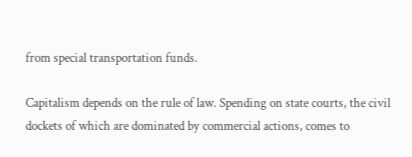from special transportation funds.

Capitalism depends on the rule of law. Spending on state courts, the civil dockets of which are dominated by commercial actions, comes to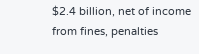$2.4 billion, net of income from fines, penalties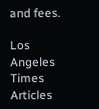and fees.

Los Angeles Times Articles